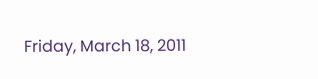Friday, March 18, 2011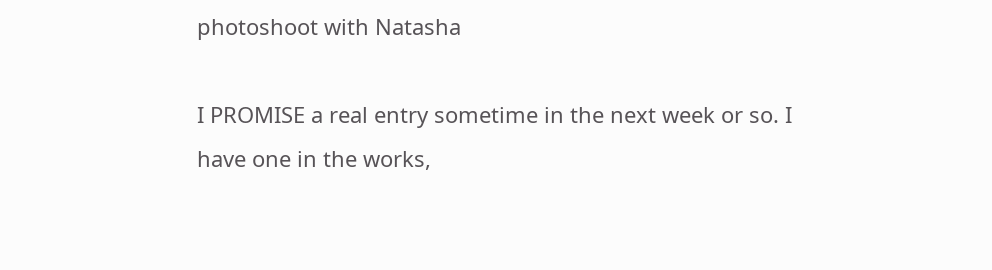photoshoot with Natasha

I PROMISE a real entry sometime in the next week or so. I have one in the works,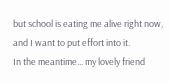but school is eating me alive right now, and I want to put effort into it.
In the meantime... my lovely friend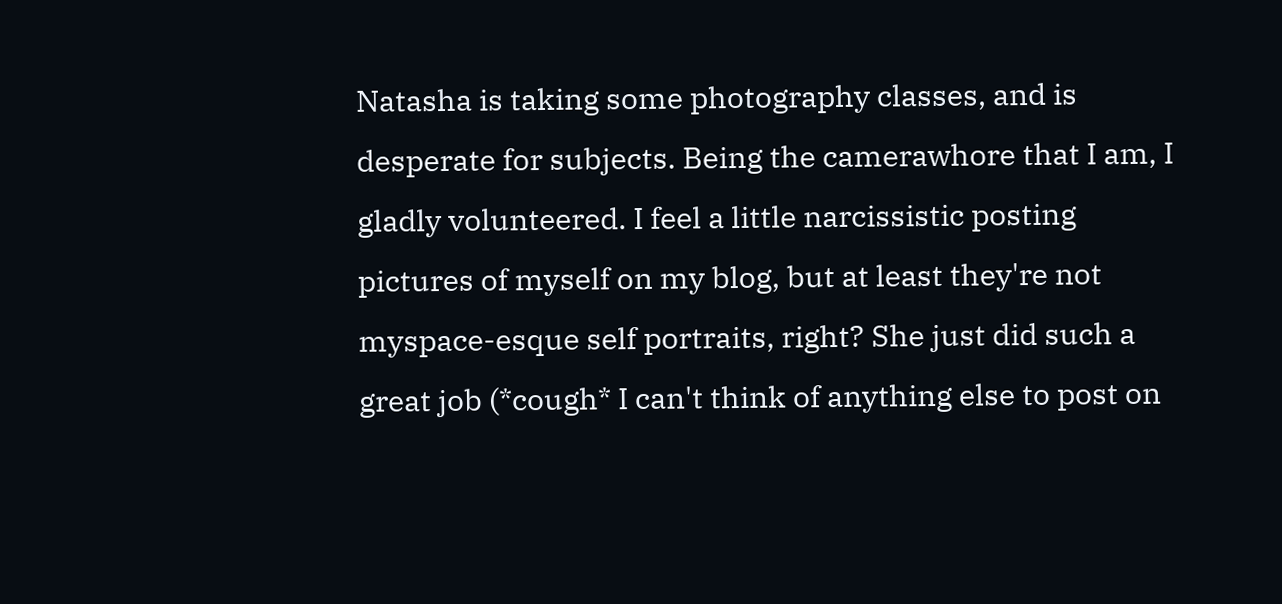Natasha is taking some photography classes, and is desperate for subjects. Being the camerawhore that I am, I gladly volunteered. I feel a little narcissistic posting pictures of myself on my blog, but at least they're not myspace-esque self portraits, right? She just did such a great job (*cough* I can't think of anything else to post on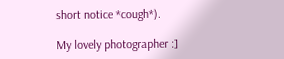short notice *cough*).

My lovely photographer :]